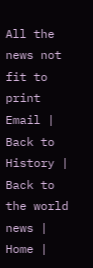All the news not fit to print
Email | Back to History | Back to the world news | Home |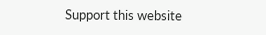Support this website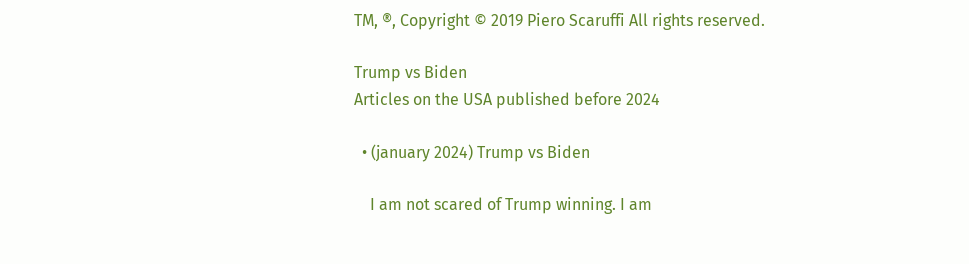TM, ®, Copyright © 2019 Piero Scaruffi All rights reserved.

Trump vs Biden
Articles on the USA published before 2024

  • (january 2024) Trump vs Biden

    I am not scared of Trump winning. I am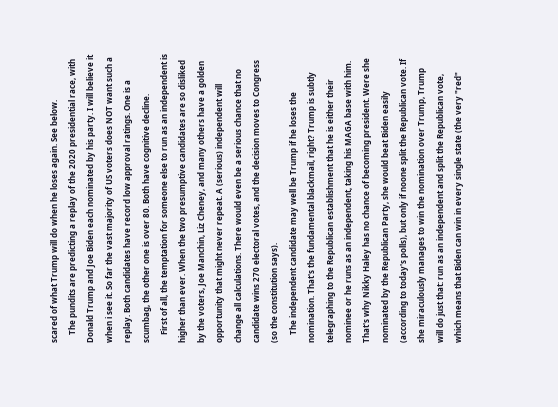scared of what Trump will do when he loses again. See below.
    The pundits are predicting a replay of the 2020 presidential race, with Donald Trump and Joe Biden each nominated by his party. I will believe it when i see it. So far the vast majority of US voters does NOT want such a replay. Both candidates have record low approval ratings. One is a scumbag, the other one is over 80. Both have cognitive decline.
    First of all, the temptation for someone else to run as an independent is higher than ever. When the two presumptive candidates are so disliked by the voters, Joe Manchin, Liz Cheney, and many others have a golden opportunity that might never repeat. A (serious) independent will change all calculations. There would even be a serious chance that no candidate wins 270 electoral votes, and the decision moves to Congress (so the constitution says).
    The independent candidate may well be Trump if he loses the nomination. That's the fundamental blackmail, right? Trump is subtly telegraphing to the Republican establishment that he is either their nominee or he runs as an independent, taking his MAGA base with him. That's why Nikky Haley has no chance of becoming president. Were she nominated by the Republican Party, she would beat Biden easily (according to today's polls), but only if noone split the Republican vote. If she miraculously manages to win the nomination over Trump, Trump will do just that: run as an independent and split the Republican vote, which means that Biden can win in every single state (the very "red"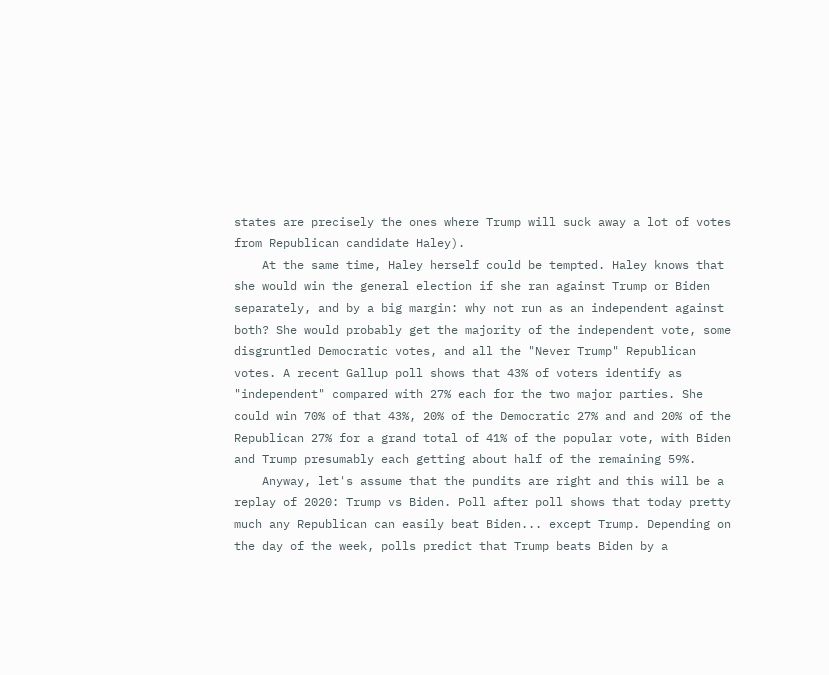states are precisely the ones where Trump will suck away a lot of votes from Republican candidate Haley).
    At the same time, Haley herself could be tempted. Haley knows that she would win the general election if she ran against Trump or Biden separately, and by a big margin: why not run as an independent against both? She would probably get the majority of the independent vote, some disgruntled Democratic votes, and all the "Never Trump" Republican votes. A recent Gallup poll shows that 43% of voters identify as "independent" compared with 27% each for the two major parties. She could win 70% of that 43%, 20% of the Democratic 27% and and 20% of the Republican 27% for a grand total of 41% of the popular vote, with Biden and Trump presumably each getting about half of the remaining 59%.
    Anyway, let's assume that the pundits are right and this will be a replay of 2020: Trump vs Biden. Poll after poll shows that today pretty much any Republican can easily beat Biden... except Trump. Depending on the day of the week, polls predict that Trump beats Biden by a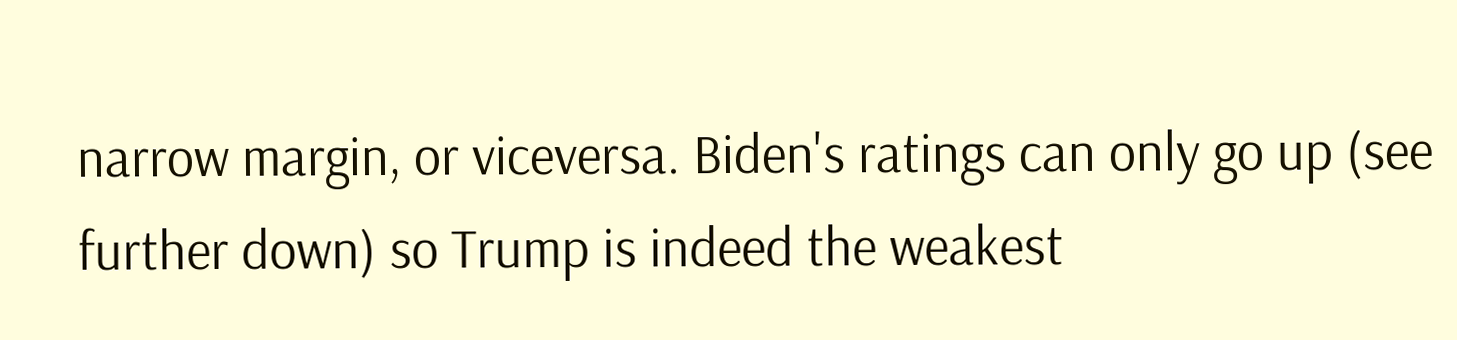narrow margin, or viceversa. Biden's ratings can only go up (see further down) so Trump is indeed the weakest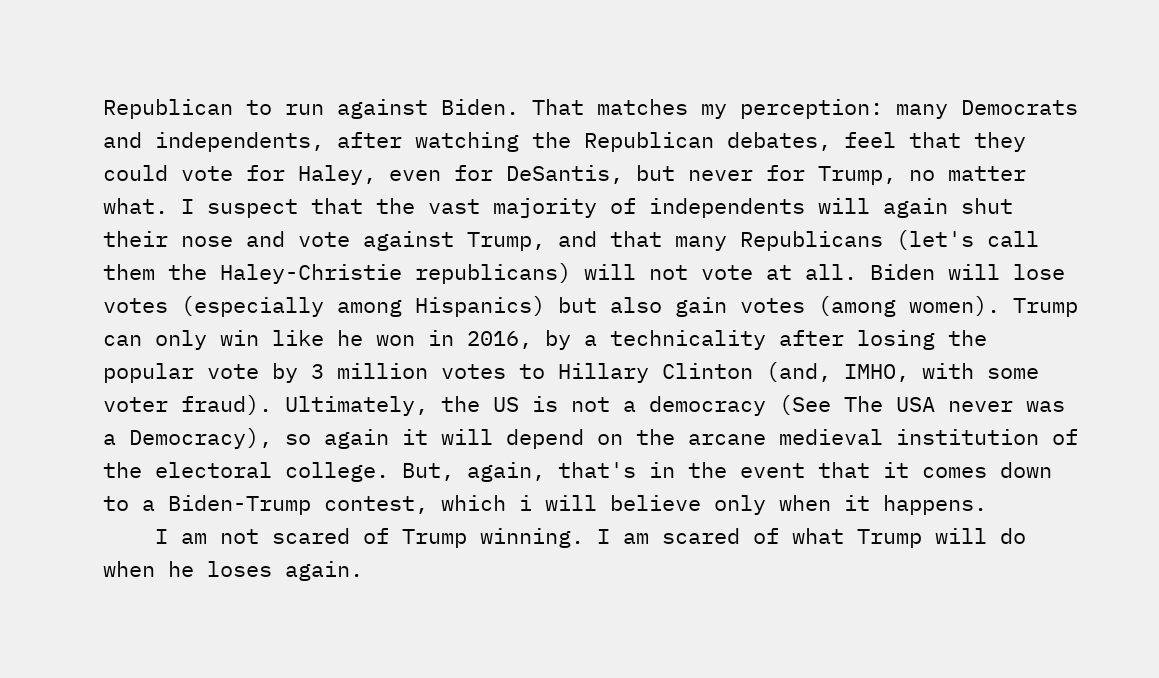Republican to run against Biden. That matches my perception: many Democrats and independents, after watching the Republican debates, feel that they could vote for Haley, even for DeSantis, but never for Trump, no matter what. I suspect that the vast majority of independents will again shut their nose and vote against Trump, and that many Republicans (let's call them the Haley-Christie republicans) will not vote at all. Biden will lose votes (especially among Hispanics) but also gain votes (among women). Trump can only win like he won in 2016, by a technicality after losing the popular vote by 3 million votes to Hillary Clinton (and, IMHO, with some voter fraud). Ultimately, the US is not a democracy (See The USA never was a Democracy), so again it will depend on the arcane medieval institution of the electoral college. But, again, that's in the event that it comes down to a Biden-Trump contest, which i will believe only when it happens.
    I am not scared of Trump winning. I am scared of what Trump will do when he loses again.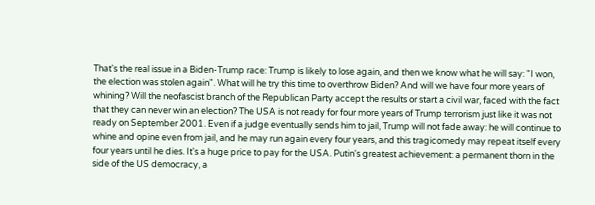That's the real issue in a Biden-Trump race: Trump is likely to lose again, and then we know what he will say: "I won, the election was stolen again". What will he try this time to overthrow Biden? And will we have four more years of whining? Will the neofascist branch of the Republican Party accept the results or start a civil war, faced with the fact that they can never win an election? The USA is not ready for four more years of Trump terrorism just like it was not ready on September 2001. Even if a judge eventually sends him to jail, Trump will not fade away: he will continue to whine and opine even from jail, and he may run again every four years, and this tragicomedy may repeat itself every four years until he dies. It's a huge price to pay for the USA. Putin's greatest achievement: a permanent thorn in the side of the US democracy, a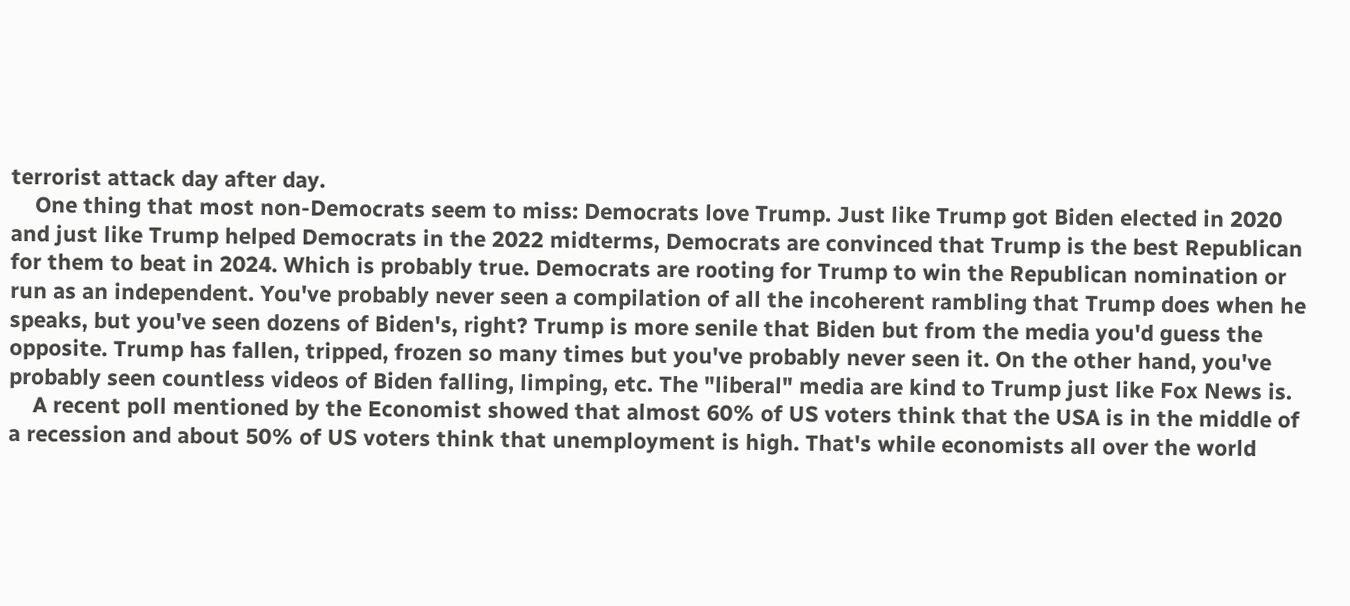terrorist attack day after day.
    One thing that most non-Democrats seem to miss: Democrats love Trump. Just like Trump got Biden elected in 2020 and just like Trump helped Democrats in the 2022 midterms, Democrats are convinced that Trump is the best Republican for them to beat in 2024. Which is probably true. Democrats are rooting for Trump to win the Republican nomination or run as an independent. You've probably never seen a compilation of all the incoherent rambling that Trump does when he speaks, but you've seen dozens of Biden's, right? Trump is more senile that Biden but from the media you'd guess the opposite. Trump has fallen, tripped, frozen so many times but you've probably never seen it. On the other hand, you've probably seen countless videos of Biden falling, limping, etc. The "liberal" media are kind to Trump just like Fox News is.
    A recent poll mentioned by the Economist showed that almost 60% of US voters think that the USA is in the middle of a recession and about 50% of US voters think that unemployment is high. That's while economists all over the world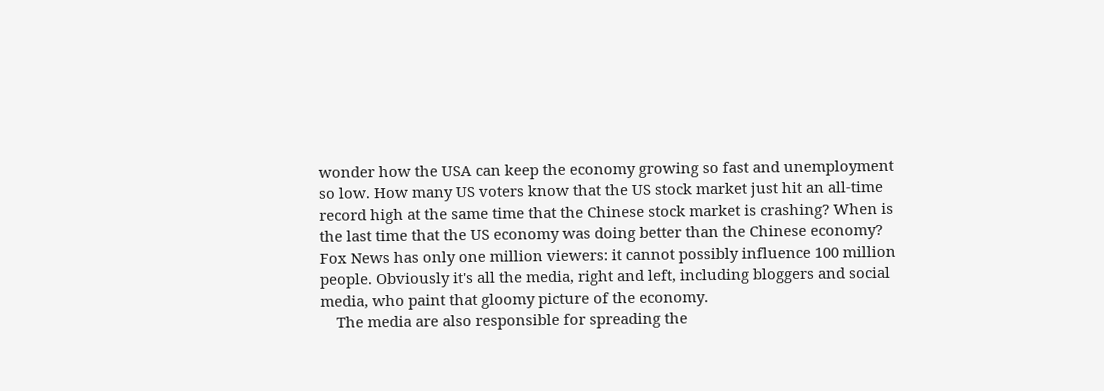wonder how the USA can keep the economy growing so fast and unemployment so low. How many US voters know that the US stock market just hit an all-time record high at the same time that the Chinese stock market is crashing? When is the last time that the US economy was doing better than the Chinese economy? Fox News has only one million viewers: it cannot possibly influence 100 million people. Obviously it's all the media, right and left, including bloggers and social media, who paint that gloomy picture of the economy.
    The media are also responsible for spreading the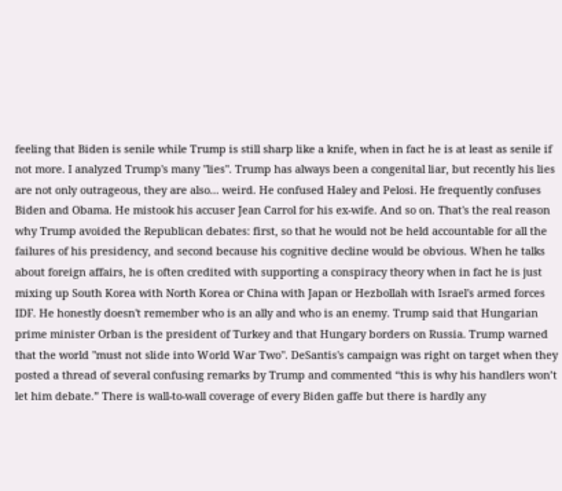feeling that Biden is senile while Trump is still sharp like a knife, when in fact he is at least as senile if not more. I analyzed Trump's many "lies". Trump has always been a congenital liar, but recently his lies are not only outrageous, they are also... weird. He confused Haley and Pelosi. He frequently confuses Biden and Obama. He mistook his accuser Jean Carrol for his ex-wife. And so on. That's the real reason why Trump avoided the Republican debates: first, so that he would not be held accountable for all the failures of his presidency, and second because his cognitive decline would be obvious. When he talks about foreign affairs, he is often credited with supporting a conspiracy theory when in fact he is just mixing up South Korea with North Korea or China with Japan or Hezbollah with Israel's armed forces IDF. He honestly doesn't remember who is an ally and who is an enemy. Trump said that Hungarian prime minister Orban is the president of Turkey and that Hungary borders on Russia. Trump warned that the world "must not slide into World War Two". DeSantis's campaign was right on target when they posted a thread of several confusing remarks by Trump and commented “this is why his handlers won’t let him debate.” There is wall-to-wall coverage of every Biden gaffe but there is hardly any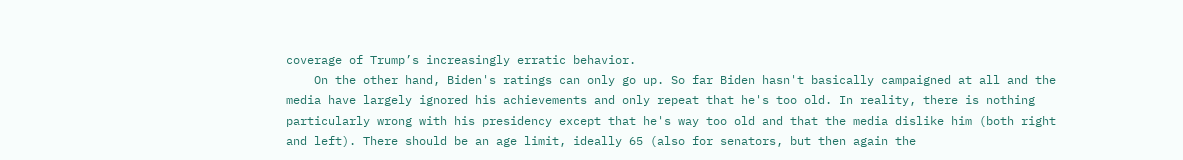coverage of Trump’s increasingly erratic behavior.
    On the other hand, Biden's ratings can only go up. So far Biden hasn't basically campaigned at all and the media have largely ignored his achievements and only repeat that he's too old. In reality, there is nothing particularly wrong with his presidency except that he's way too old and that the media dislike him (both right and left). There should be an age limit, ideally 65 (also for senators, but then again the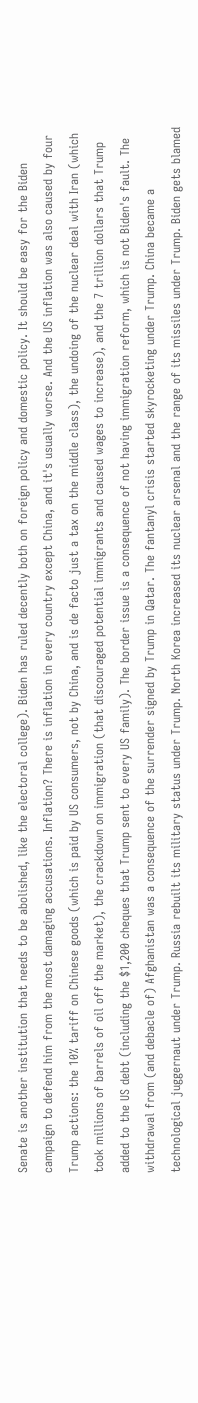Senate is another institution that needs to be abolished, like the electoral college). Biden has ruled decently both on foreign policy and domestic policy. It should be easy for the Biden campaign to defend him from the most damaging accusations. Inflation? There is inflation in every country except China, and it's usually worse. And the US inflation was also caused by four Trump actions: the 10% tariff on Chinese goods (which is paid by US consumers, not by China, and is de facto just a tax on the middle class), the undoing of the nuclear deal with Iran (which took millions of barrels of oil off the market), the crackdown on immigration (that discouraged potential immigrants and caused wages to increase), and the 7 trillion dollars that Trump added to the US debt (including the $1,200 cheques that Trump sent to every US family). The border issue is a consequence of not having immigration reform, which is not Biden's fault. The withdrawal from (and debacle of) Afghanistan was a consequence of the surrender signed by Trump in Qatar. The fantanyl crisis started skyrocketing under Trump. China became a technological juggernaut under Trump. Russia rebuilt its military status under Trump. North Korea increased its nuclear arsenal and the range of its missiles under Trump. Biden gets blamed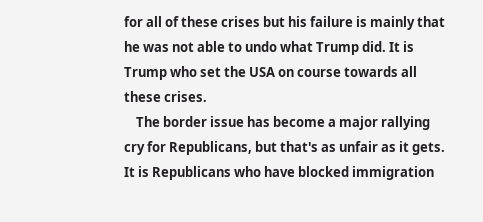for all of these crises but his failure is mainly that he was not able to undo what Trump did. It is Trump who set the USA on course towards all these crises.
    The border issue has become a major rallying cry for Republicans, but that's as unfair as it gets. It is Republicans who have blocked immigration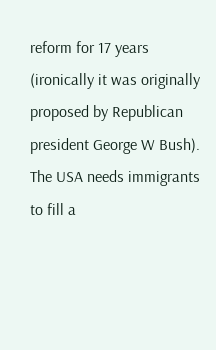reform for 17 years (ironically it was originally proposed by Republican president George W Bush). The USA needs immigrants to fill a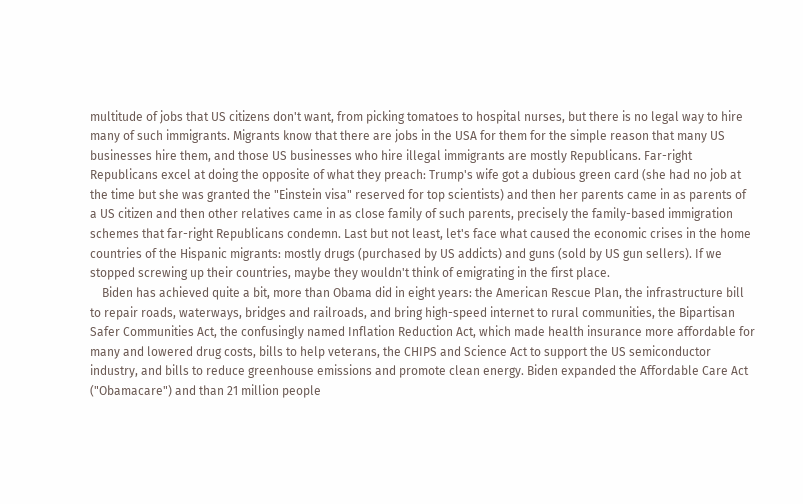multitude of jobs that US citizens don't want, from picking tomatoes to hospital nurses, but there is no legal way to hire many of such immigrants. Migrants know that there are jobs in the USA for them for the simple reason that many US businesses hire them, and those US businesses who hire illegal immigrants are mostly Republicans. Far-right Republicans excel at doing the opposite of what they preach: Trump's wife got a dubious green card (she had no job at the time but she was granted the "Einstein visa" reserved for top scientists) and then her parents came in as parents of a US citizen and then other relatives came in as close family of such parents, precisely the family-based immigration schemes that far-right Republicans condemn. Last but not least, let's face what caused the economic crises in the home countries of the Hispanic migrants: mostly drugs (purchased by US addicts) and guns (sold by US gun sellers). If we stopped screwing up their countries, maybe they wouldn't think of emigrating in the first place.
    Biden has achieved quite a bit, more than Obama did in eight years: the American Rescue Plan, the infrastructure bill to repair roads, waterways, bridges and railroads, and bring high-speed internet to rural communities, the Bipartisan Safer Communities Act, the confusingly named Inflation Reduction Act, which made health insurance more affordable for many and lowered drug costs, bills to help veterans, the CHIPS and Science Act to support the US semiconductor industry, and bills to reduce greenhouse emissions and promote clean energy. Biden expanded the Affordable Care Act ("Obamacare") and than 21 million people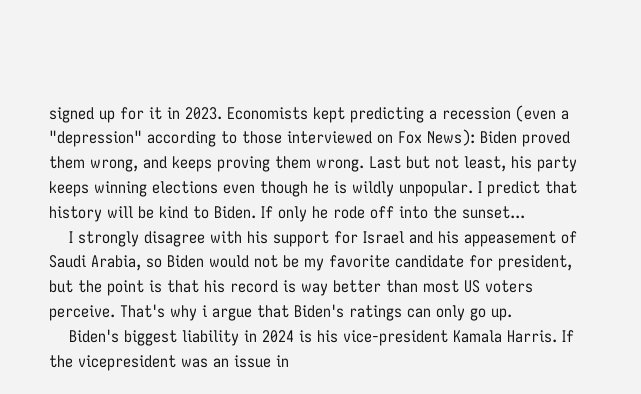signed up for it in 2023. Economists kept predicting a recession (even a "depression" according to those interviewed on Fox News): Biden proved them wrong, and keeps proving them wrong. Last but not least, his party keeps winning elections even though he is wildly unpopular. I predict that history will be kind to Biden. If only he rode off into the sunset...
    I strongly disagree with his support for Israel and his appeasement of Saudi Arabia, so Biden would not be my favorite candidate for president, but the point is that his record is way better than most US voters perceive. That's why i argue that Biden's ratings can only go up.
    Biden's biggest liability in 2024 is his vice-president Kamala Harris. If the vicepresident was an issue in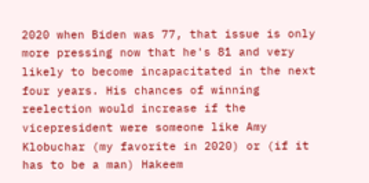2020 when Biden was 77, that issue is only more pressing now that he's 81 and very likely to become incapacitated in the next four years. His chances of winning reelection would increase if the vicepresident were someone like Amy Klobuchar (my favorite in 2020) or (if it has to be a man) Hakeem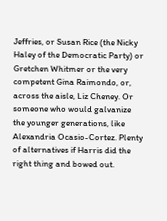Jeffries, or Susan Rice (the Nicky Haley of the Democratic Party) or Gretchen Whitmer or the very competent Gina Raimondo, or, across the aisle, Liz Cheney. Or someone who would galvanize the younger generations, like Alexandria Ocasio-Cortez. Plenty of alternatives if Harris did the right thing and bowed out.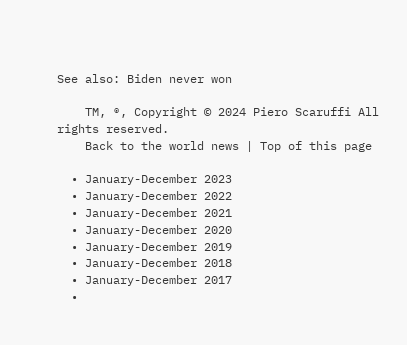See also: Biden never won

    TM, ®, Copyright © 2024 Piero Scaruffi All rights reserved.
    Back to the world news | Top of this page

  • January-December 2023
  • January-December 2022
  • January-December 2021
  • January-December 2020
  • January-December 2019
  • January-December 2018
  • January-December 2017
  •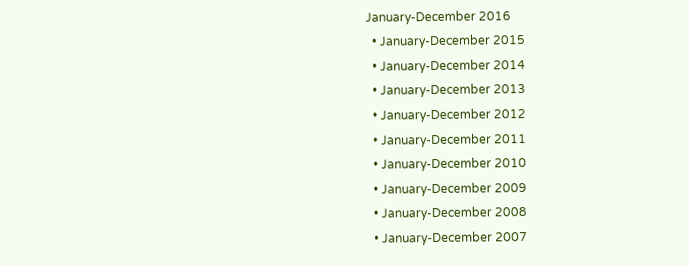January-December 2016
  • January-December 2015
  • January-December 2014
  • January-December 2013
  • January-December 2012
  • January-December 2011
  • January-December 2010
  • January-December 2009
  • January-December 2008
  • January-December 2007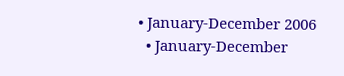• January-December 2006
  • January-December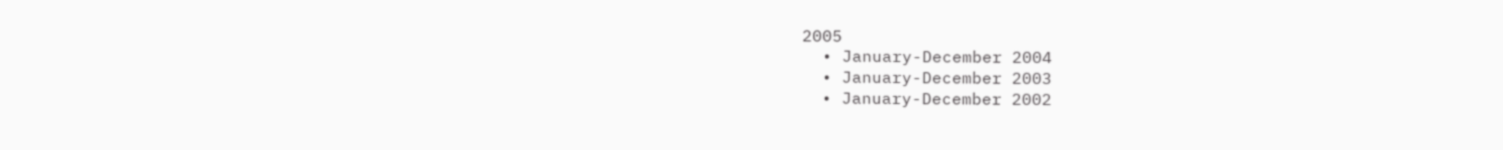2005
  • January-December 2004
  • January-December 2003
  • January-December 2002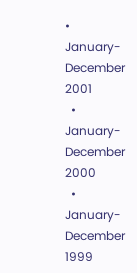• January-December 2001
  • January-December 2000
  • January-December 1999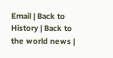Email | Back to History | Back to the world news |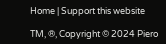Home | Support this website

TM, ®, Copyright © 2024 Piero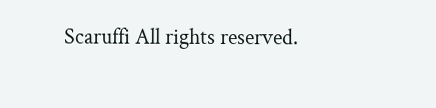Scaruffi All rights reserved.